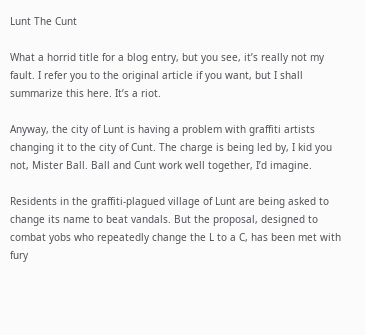Lunt The Cunt

What a horrid title for a blog entry, but you see, it’s really not my fault. I refer you to the original article if you want, but I shall summarize this here. It’s a riot.

Anyway, the city of Lunt is having a problem with graffiti artists changing it to the city of Cunt. The charge is being led by, I kid you not, Mister Ball. Ball and Cunt work well together, I’d imagine.

Residents in the graffiti-plagued village of Lunt are being asked to change its name to beat vandals. But the proposal, designed to combat yobs who repeatedly change the L to a C, has been met with fury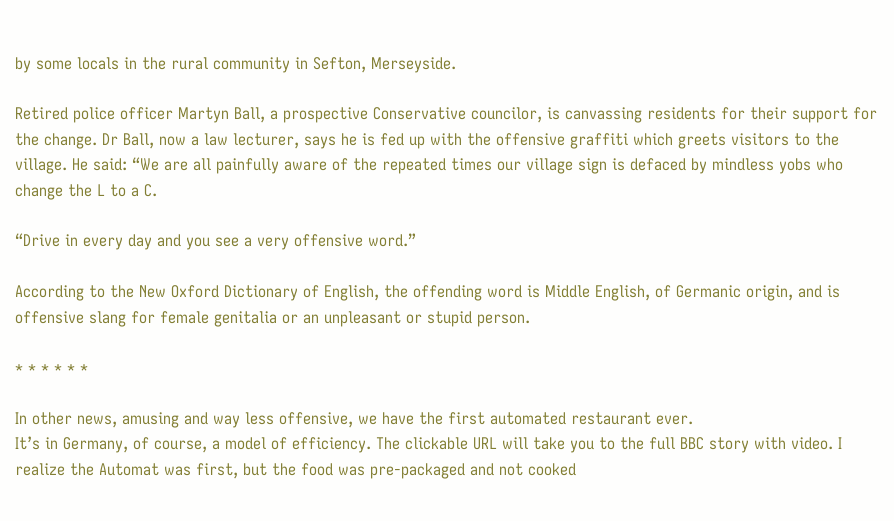by some locals in the rural community in Sefton, Merseyside.

Retired police officer Martyn Ball, a prospective Conservative councilor, is canvassing residents for their support for the change. Dr Ball, now a law lecturer, says he is fed up with the offensive graffiti which greets visitors to the village. He said: “We are all painfully aware of the repeated times our village sign is defaced by mindless yobs who change the L to a C.

“Drive in every day and you see a very offensive word.”

According to the New Oxford Dictionary of English, the offending word is Middle English, of Germanic origin, and is offensive slang for female genitalia or an unpleasant or stupid person.

* * * * * *

In other news, amusing and way less offensive, we have the first automated restaurant ever.
It’s in Germany, of course, a model of efficiency. The clickable URL will take you to the full BBC story with video. I realize the Automat was first, but the food was pre-packaged and not cooked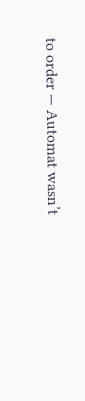to order — Automat wasn’t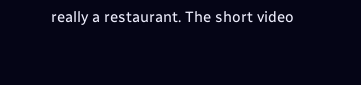really a restaurant. The short video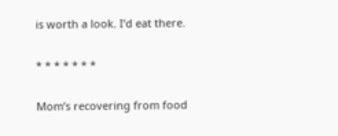is worth a look. I’d eat there.

* * * * * * *

Mom’s recovering from food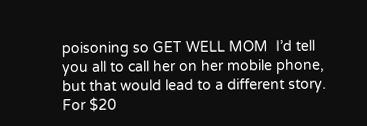poisoning so GET WELL MOM  I’d tell you all to call her on her mobile phone, but that would lead to a different story. For $20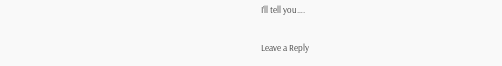I’ll tell you….

Leave a Reply